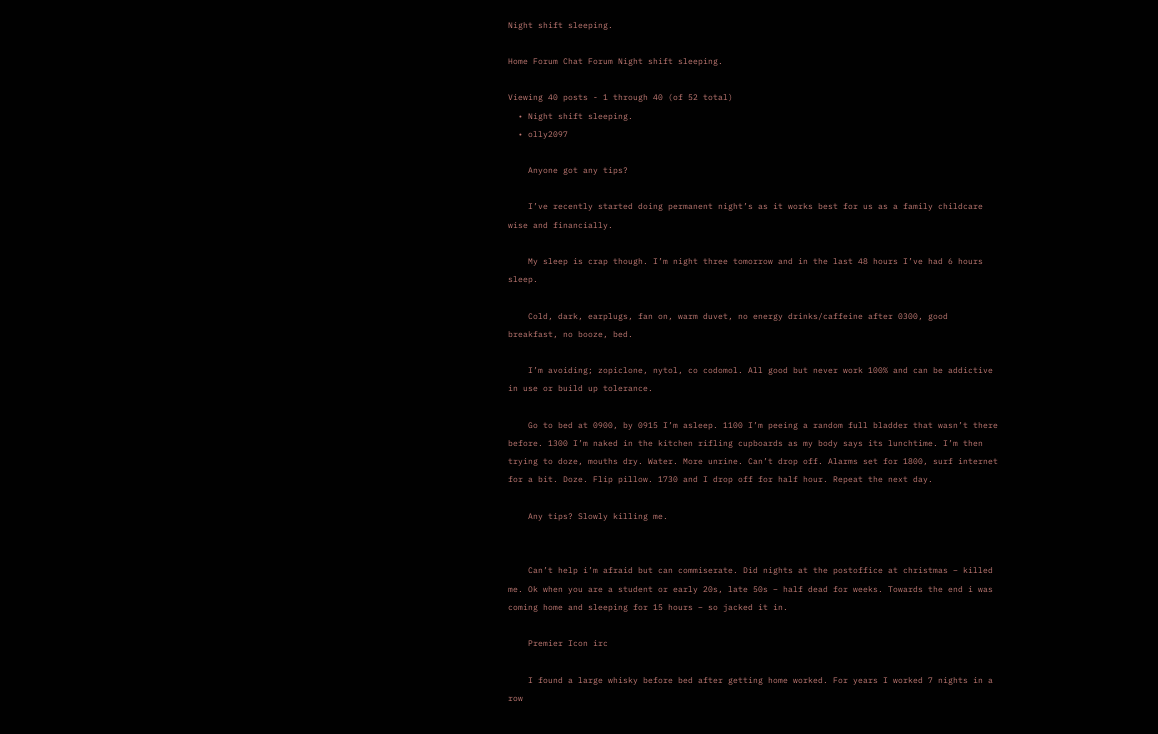Night shift sleeping.

Home Forum Chat Forum Night shift sleeping.

Viewing 40 posts - 1 through 40 (of 52 total)
  • Night shift sleeping.
  • olly2097

    Anyone got any tips?

    I’ve recently started doing permanent night’s as it works best for us as a family childcare wise and financially.

    My sleep is crap though. I’m night three tomorrow and in the last 48 hours I’ve had 6 hours sleep.

    Cold, dark, earplugs, fan on, warm duvet, no energy drinks/caffeine after 0300, good breakfast, no booze, bed.

    I’m avoiding; zopiclone, nytol, co codomol. All good but never work 100% and can be addictive in use or build up tolerance.

    Go to bed at 0900, by 0915 I’m asleep. 1100 I’m peeing a random full bladder that wasn’t there before. 1300 I’m naked in the kitchen rifling cupboards as my body says its lunchtime. I’m then trying to doze, mouths dry. Water. More unrine. Can’t drop off. Alarms set for 1800, surf internet for a bit. Doze. Flip pillow. 1730 and I drop off for half hour. Repeat the next day.

    Any tips? Slowly killing me.


    Can’t help i’m afraid but can commiserate. Did nights at the postoffice at christmas – killed me. Ok when you are a student or early 20s, late 50s – half dead for weeks. Towards the end i was coming home and sleeping for 15 hours – so jacked it in.

    Premier Icon irc

    I found a large whisky before bed after getting home worked. For years I worked 7 nights in a row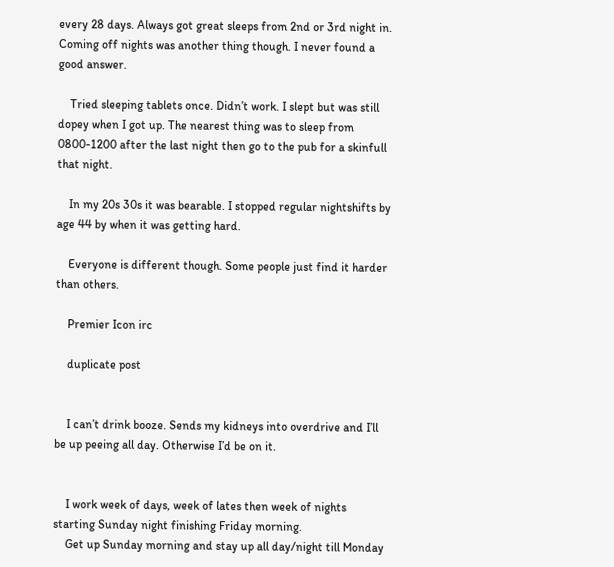every 28 days. Always got great sleeps from 2nd or 3rd night in. Coming off nights was another thing though. I never found a good answer.

    Tried sleeping tablets once. Didn’t work. I slept but was still dopey when I got up. The nearest thing was to sleep from 0800-1200 after the last night then go to the pub for a skinfull that night.

    In my 20s 30s it was bearable. I stopped regular nightshifts by age 44 by when it was getting hard.

    Everyone is different though. Some people just find it harder than others.

    Premier Icon irc

    duplicate post


    I can’t drink booze. Sends my kidneys into overdrive and I’ll be up peeing all day. Otherwise I’d be on it.


    I work week of days, week of lates then week of nights starting Sunday night finishing Friday morning.
    Get up Sunday morning and stay up all day/night till Monday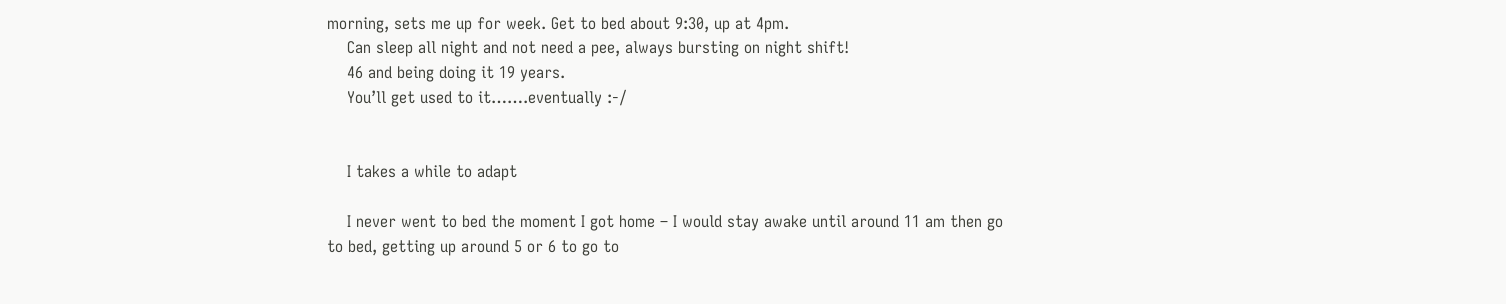morning, sets me up for week. Get to bed about 9:30, up at 4pm.
    Can sleep all night and not need a pee, always bursting on night shift!
    46 and being doing it 19 years.
    You’ll get used to it…….eventually :-/


    I takes a while to adapt

    I never went to bed the moment I got home – I would stay awake until around 11 am then go to bed, getting up around 5 or 6 to go to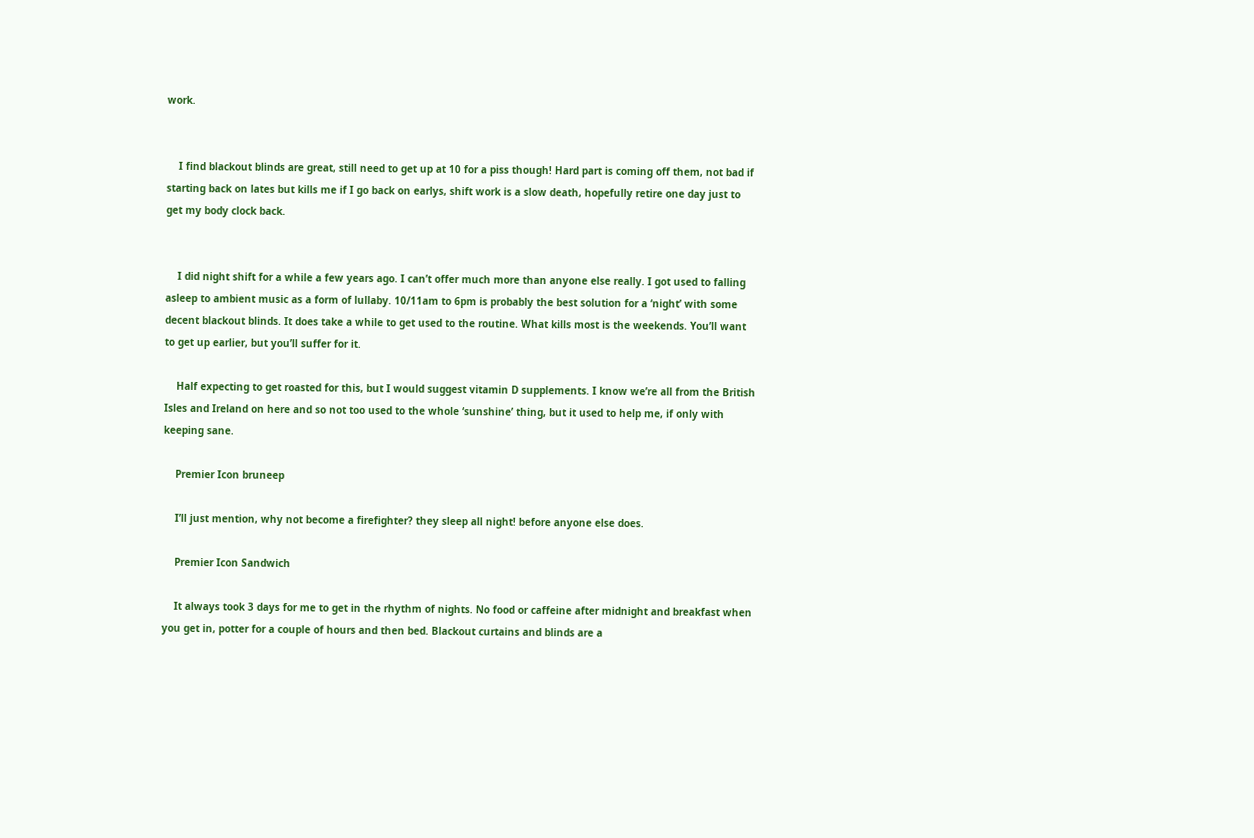work.


    I find blackout blinds are great, still need to get up at 10 for a piss though! Hard part is coming off them, not bad if starting back on lates but kills me if I go back on earlys, shift work is a slow death, hopefully retire one day just to get my body clock back.


    I did night shift for a while a few years ago. I can’t offer much more than anyone else really. I got used to falling asleep to ambient music as a form of lullaby. 10/11am to 6pm is probably the best solution for a ‘night’ with some decent blackout blinds. It does take a while to get used to the routine. What kills most is the weekends. You’ll want to get up earlier, but you’ll suffer for it.

    Half expecting to get roasted for this, but I would suggest vitamin D supplements. I know we’re all from the British Isles and Ireland on here and so not too used to the whole ‘sunshine’ thing, but it used to help me, if only with keeping sane.

    Premier Icon bruneep

    I’ll just mention, why not become a firefighter? they sleep all night! before anyone else does.

    Premier Icon Sandwich

    It always took 3 days for me to get in the rhythm of nights. No food or caffeine after midnight and breakfast when you get in, potter for a couple of hours and then bed. Blackout curtains and blinds are a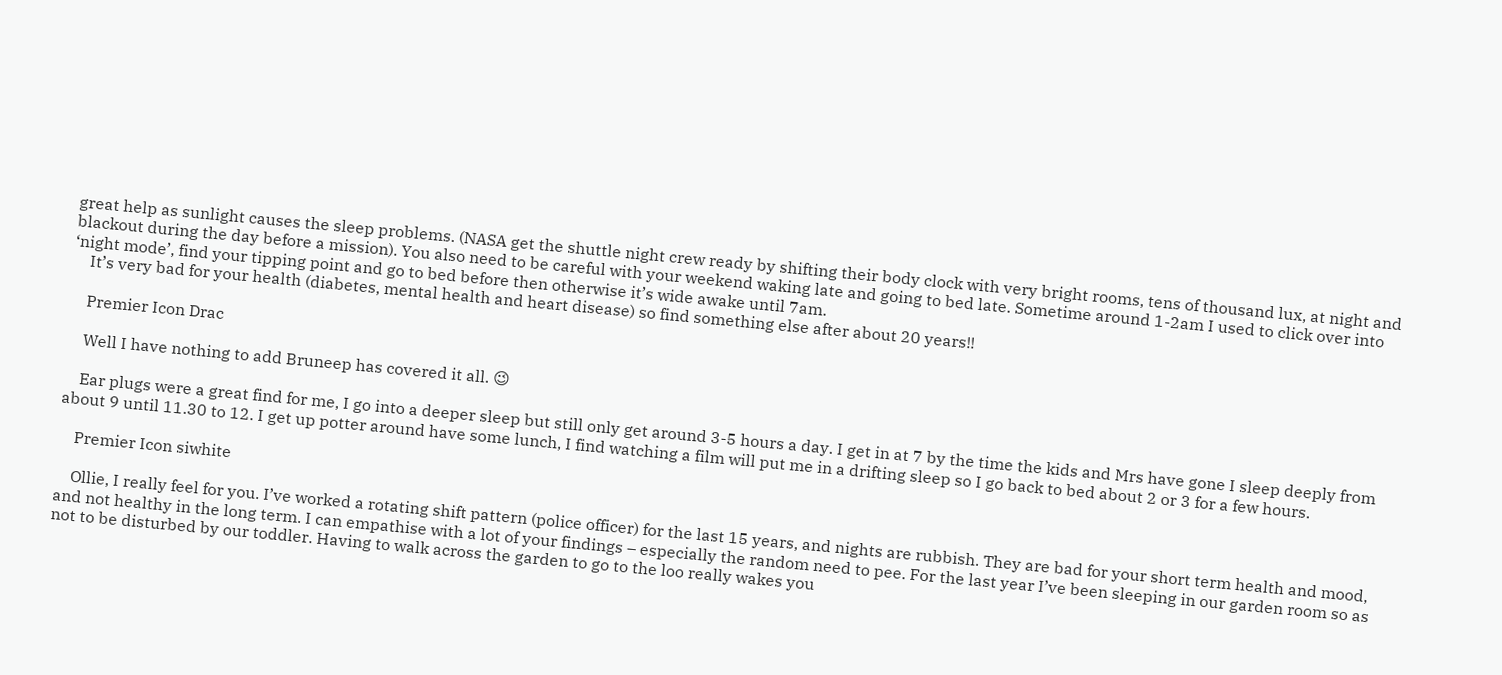great help as sunlight causes the sleep problems. (NASA get the shuttle night crew ready by shifting their body clock with very bright rooms, tens of thousand lux, at night and blackout during the day before a mission). You also need to be careful with your weekend waking late and going to bed late. Sometime around 1-2am I used to click over into ‘night mode’, find your tipping point and go to bed before then otherwise it’s wide awake until 7am.
    It’s very bad for your health (diabetes, mental health and heart disease) so find something else after about 20 years!!

    Premier Icon Drac

    Well I have nothing to add Bruneep has covered it all. 😉

    Ear plugs were a great find for me, I go into a deeper sleep but still only get around 3-5 hours a day. I get in at 7 by the time the kids and Mrs have gone I sleep deeply from about 9 until 11.30 to 12. I get up potter around have some lunch, I find watching a film will put me in a drifting sleep so I go back to bed about 2 or 3 for a few hours.

    Premier Icon siwhite

    Ollie, I really feel for you. I’ve worked a rotating shift pattern (police officer) for the last 15 years, and nights are rubbish. They are bad for your short term health and mood, and not healthy in the long term. I can empathise with a lot of your findings – especially the random need to pee. For the last year I’ve been sleeping in our garden room so as not to be disturbed by our toddler. Having to walk across the garden to go to the loo really wakes you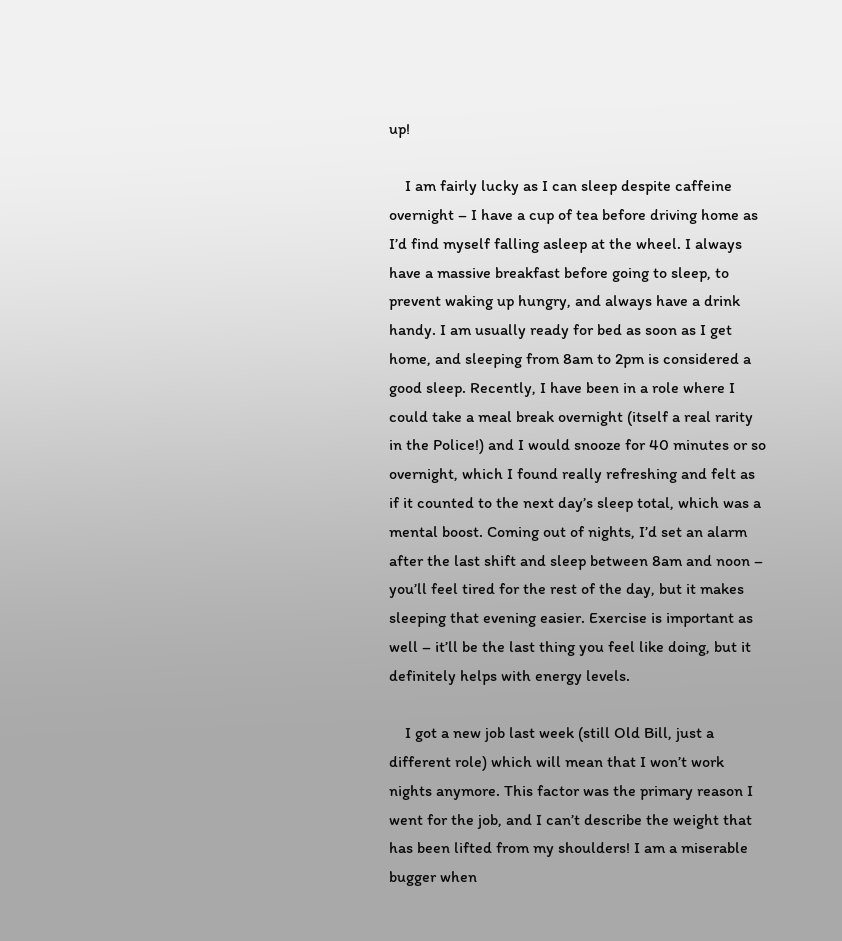up!

    I am fairly lucky as I can sleep despite caffeine overnight – I have a cup of tea before driving home as I’d find myself falling asleep at the wheel. I always have a massive breakfast before going to sleep, to prevent waking up hungry, and always have a drink handy. I am usually ready for bed as soon as I get home, and sleeping from 8am to 2pm is considered a good sleep. Recently, I have been in a role where I could take a meal break overnight (itself a real rarity in the Police!) and I would snooze for 40 minutes or so overnight, which I found really refreshing and felt as if it counted to the next day’s sleep total, which was a mental boost. Coming out of nights, I’d set an alarm after the last shift and sleep between 8am and noon – you’ll feel tired for the rest of the day, but it makes sleeping that evening easier. Exercise is important as well – it’ll be the last thing you feel like doing, but it definitely helps with energy levels.

    I got a new job last week (still Old Bill, just a different role) which will mean that I won’t work nights anymore. This factor was the primary reason I went for the job, and I can’t describe the weight that has been lifted from my shoulders! I am a miserable bugger when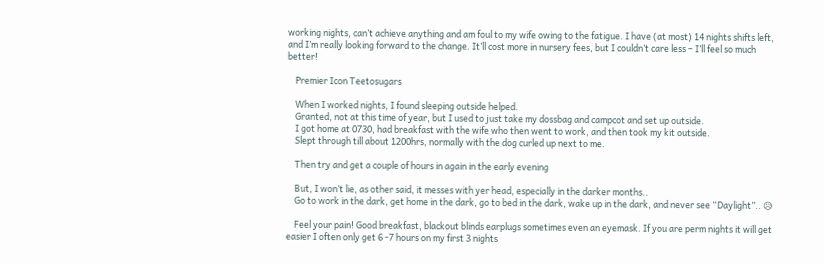working nights, can’t achieve anything and am foul to my wife owing to the fatigue. I have (at most) 14 nights shifts left, and I’m really looking forward to the change. It’ll cost more in nursery fees, but I couldn’t care less – I’ll feel so much better!

    Premier Icon Teetosugars

    When I worked nights, I found sleeping outside helped.
    Granted, not at this time of year, but I used to just take my dossbag and campcot and set up outside.
    I got home at 0730, had breakfast with the wife who then went to work, and then took my kit outside.
    Slept through till about 1200hrs, normally with the dog curled up next to me.

    Then try and get a couple of hours in again in the early evening

    But, I won’t lie, as other said, it messes with yer head, especially in the darker months..
    Go to work in the dark, get home in the dark, go to bed in the dark, wake up in the dark, and never see “Daylight”.. 😥

    Feel your pain! Good breakfast, blackout blinds earplugs sometimes even an eyemask. If you are perm nights it will get easier I often only get 6 -7 hours on my first 3 nights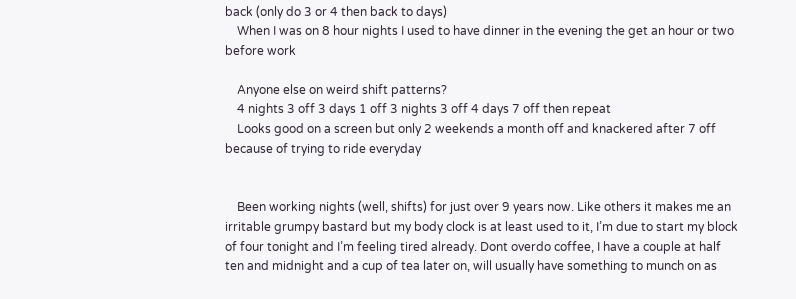back (only do 3 or 4 then back to days)
    When I was on 8 hour nights I used to have dinner in the evening the get an hour or two before work

    Anyone else on weird shift patterns?
    4 nights 3 off 3 days 1 off 3 nights 3 off 4 days 7 off then repeat
    Looks good on a screen but only 2 weekends a month off and knackered after 7 off because of trying to ride everyday


    Been working nights (well, shifts) for just over 9 years now. Like others it makes me an irritable grumpy bastard but my body clock is at least used to it, I’m due to start my block of four tonight and I’m feeling tired already. Dont overdo coffee, I have a couple at half ten and midnight and a cup of tea later on, will usually have something to munch on as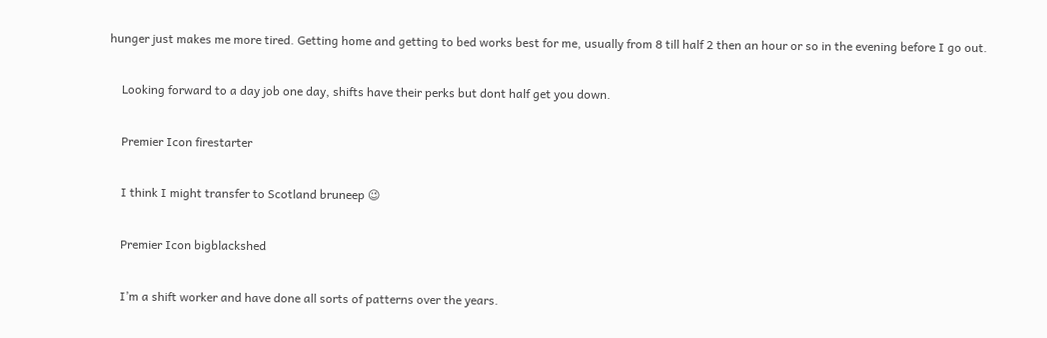hunger just makes me more tired. Getting home and getting to bed works best for me, usually from 8 till half 2 then an hour or so in the evening before I go out.

    Looking forward to a day job one day, shifts have their perks but dont half get you down.

    Premier Icon firestarter

    I think I might transfer to Scotland bruneep 😉

    Premier Icon bigblackshed

    I’m a shift worker and have done all sorts of patterns over the years.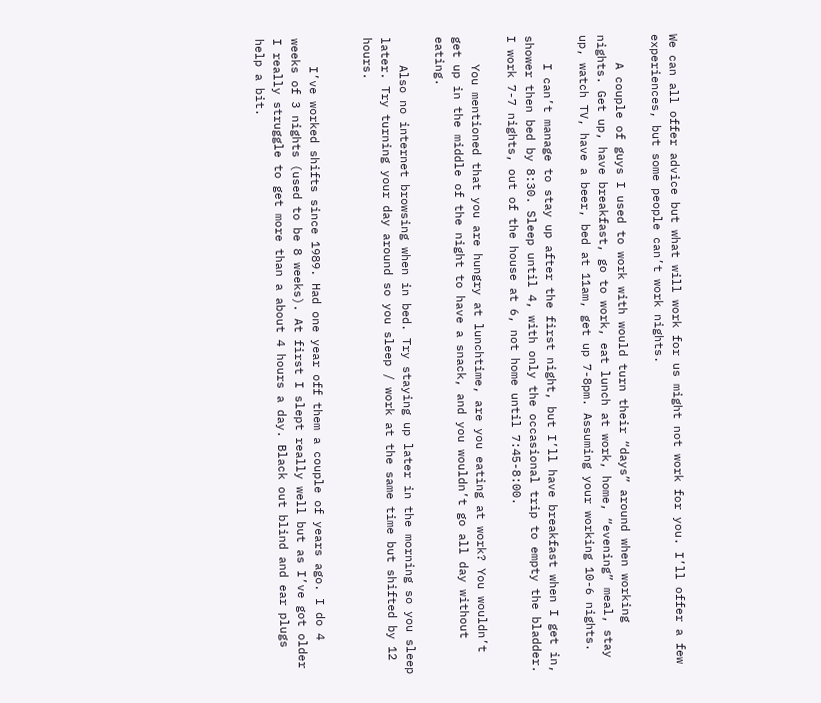We can all offer advice but what will work for us might not work for you. I’ll offer a few experiences, but some people can’t work nights.

    A couple of guys I used to work with would turn their “days” around when working nights. Get up, have breakfast, go to work, eat lunch at work, home, “evening” meal, stay up, watch TV, have a beer, bed at 11am, get up 7-8pm. Assuming your working 10-6 nights.

    I can’t manage to stay up after the first night, but I’ll have breakfast when I get in, shower then bed by 8:30. Sleep until 4, with only the occasional trip to empty the bladder. I work 7-7 nights, out of the house at 6, not home until 7:45-8:00.

    You mentioned that you are hungry at lunchtime, are you eating at work? You wouldn’t get up in the middle of the night to have a snack, and you wouldn’t go all day without eating.

    Also no internet browsing when in bed. Try staying up later in the morning so you sleep later. Try turning your day around so you sleep / work at the same time but shifted by 12 hours.


    I’ve worked shifts since 1989. Had one year off them a couple of years ago. I do 4 weeks of 3 nights (used to be 8 weeks). At first I slept really well but as I’ve got older I really struggle to get more than a about 4 hours a day. Black out blind and ear plugs help a bit.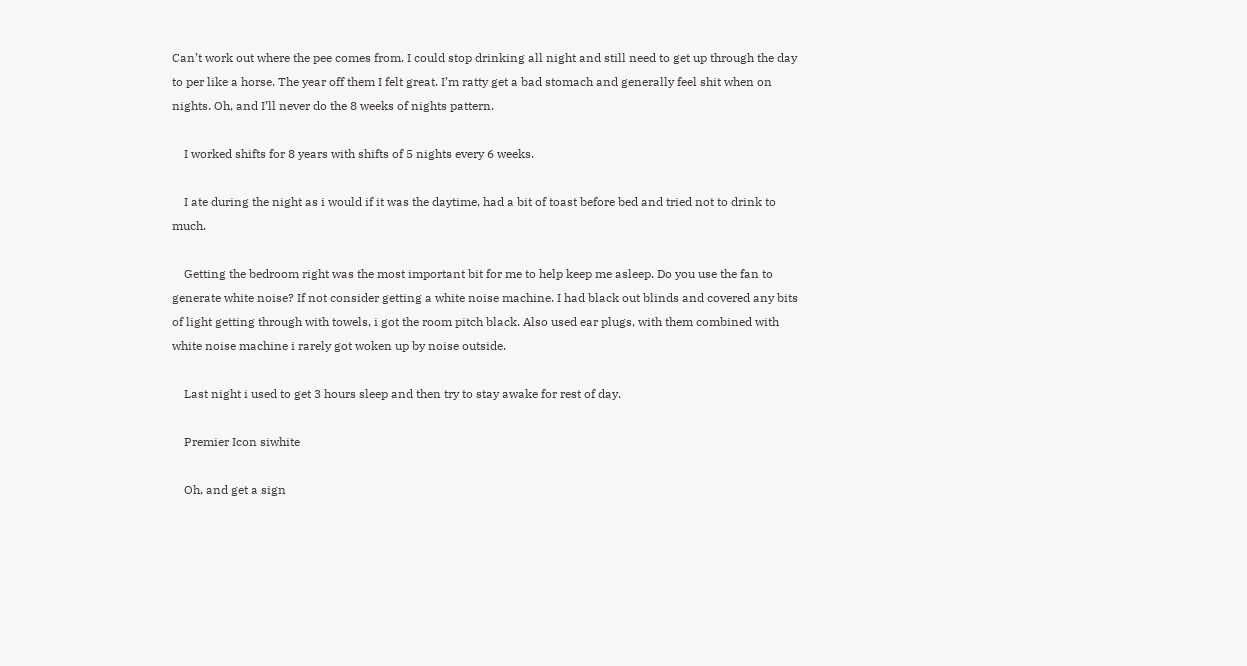Can’t work out where the pee comes from. I could stop drinking all night and still need to get up through the day to per like a horse. The year off them I felt great. I’m ratty get a bad stomach and generally feel shit when on nights. Oh, and I’ll never do the 8 weeks of nights pattern.

    I worked shifts for 8 years with shifts of 5 nights every 6 weeks.

    I ate during the night as i would if it was the daytime, had a bit of toast before bed and tried not to drink to much.

    Getting the bedroom right was the most important bit for me to help keep me asleep. Do you use the fan to generate white noise? If not consider getting a white noise machine. I had black out blinds and covered any bits of light getting through with towels, i got the room pitch black. Also used ear plugs, with them combined with white noise machine i rarely got woken up by noise outside.

    Last night i used to get 3 hours sleep and then try to stay awake for rest of day.

    Premier Icon siwhite

    Oh, and get a sign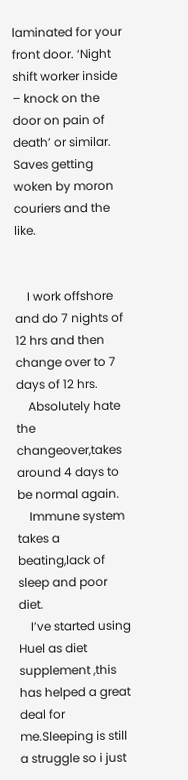laminated for your front door. ‘Night shift worker inside – knock on the door on pain of death’ or similar. Saves getting woken by moron couriers and the like.


    I work offshore and do 7 nights of 12 hrs and then change over to 7 days of 12 hrs.
    Absolutely hate the changeover,takes around 4 days to be normal again.
    Immune system takes a beating,lack of sleep and poor diet.
    I’ve started using Huel as diet supplement ,this has helped a great deal for me.Sleeping is still a struggle so i just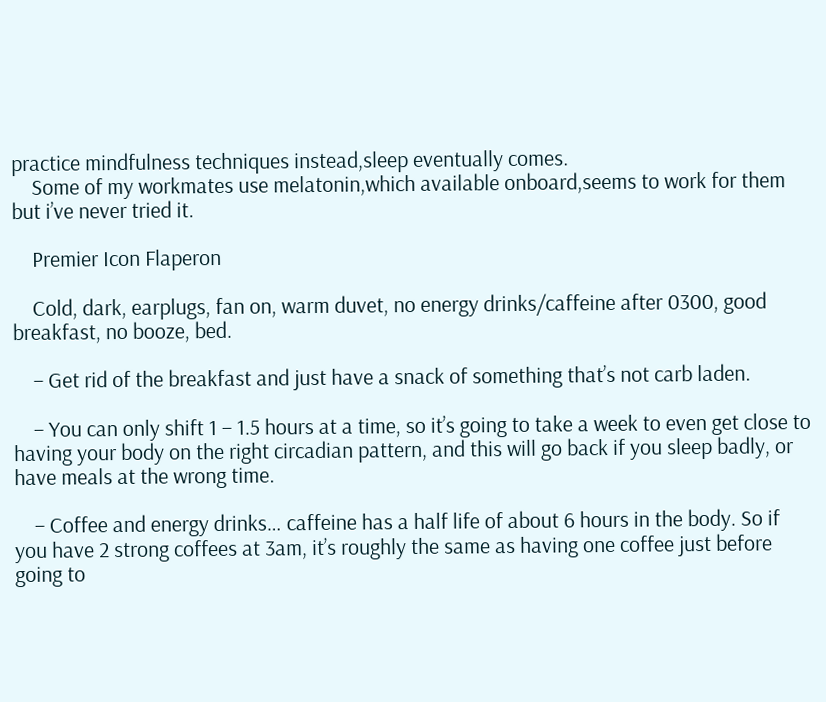practice mindfulness techniques instead,sleep eventually comes.
    Some of my workmates use melatonin,which available onboard,seems to work for them but i’ve never tried it.

    Premier Icon Flaperon

    Cold, dark, earplugs, fan on, warm duvet, no energy drinks/caffeine after 0300, good breakfast, no booze, bed.

    – Get rid of the breakfast and just have a snack of something that’s not carb laden.

    – You can only shift 1 – 1.5 hours at a time, so it’s going to take a week to even get close to having your body on the right circadian pattern, and this will go back if you sleep badly, or have meals at the wrong time.

    – Coffee and energy drinks… caffeine has a half life of about 6 hours in the body. So if you have 2 strong coffees at 3am, it’s roughly the same as having one coffee just before going to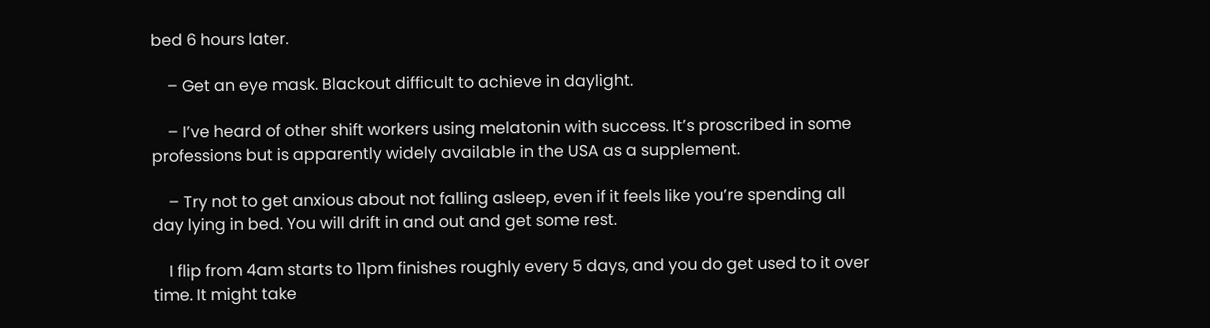bed 6 hours later.

    – Get an eye mask. Blackout difficult to achieve in daylight.

    – I’ve heard of other shift workers using melatonin with success. It’s proscribed in some professions but is apparently widely available in the USA as a supplement.

    – Try not to get anxious about not falling asleep, even if it feels like you’re spending all day lying in bed. You will drift in and out and get some rest.

    I flip from 4am starts to 11pm finishes roughly every 5 days, and you do get used to it over time. It might take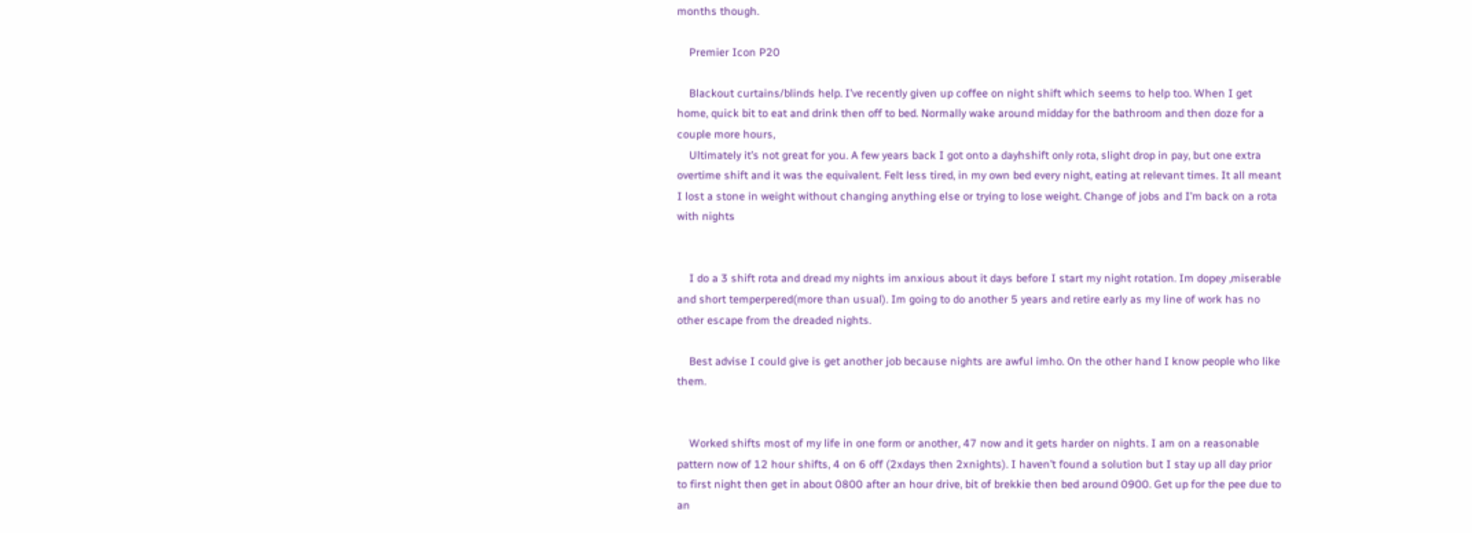months though.

    Premier Icon P20

    Blackout curtains/blinds help. I’ve recently given up coffee on night shift which seems to help too. When I get home, quick bit to eat and drink then off to bed. Normally wake around midday for the bathroom and then doze for a couple more hours,
    Ultimately it’s not great for you. A few years back I got onto a dayhshift only rota, slight drop in pay, but one extra overtime shift and it was the equivalent. Felt less tired, in my own bed every night, eating at relevant times. It all meant I lost a stone in weight without changing anything else or trying to lose weight. Change of jobs and I’m back on a rota with nights


    I do a 3 shift rota and dread my nights im anxious about it days before I start my night rotation. Im dopey ,miserable and short temperpered(more than usual). Im going to do another 5 years and retire early as my line of work has no other escape from the dreaded nights.

    Best advise I could give is get another job because nights are awful imho. On the other hand I know people who like them.


    Worked shifts most of my life in one form or another, 47 now and it gets harder on nights. I am on a reasonable pattern now of 12 hour shifts, 4 on 6 off (2xdays then 2xnights). I haven’t found a solution but I stay up all day prior to first night then get in about 0800 after an hour drive, bit of brekkie then bed around 0900. Get up for the pee due to an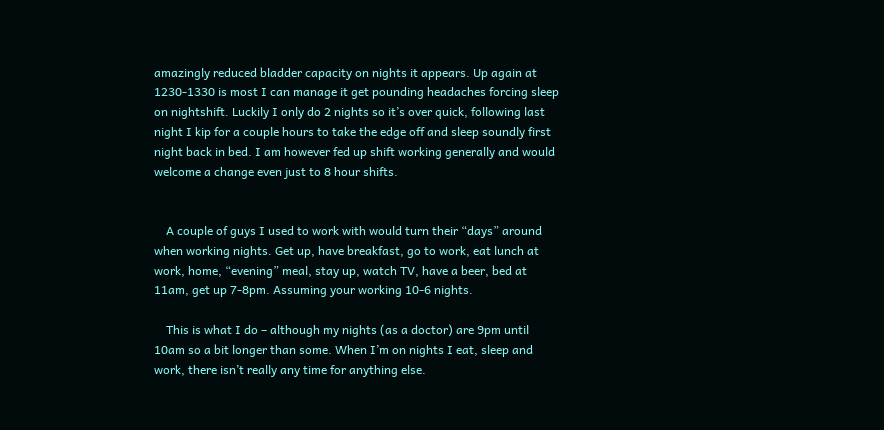amazingly reduced bladder capacity on nights it appears. Up again at 1230-1330 is most I can manage it get pounding headaches forcing sleep on nightshift. Luckily I only do 2 nights so it’s over quick, following last night I kip for a couple hours to take the edge off and sleep soundly first night back in bed. I am however fed up shift working generally and would welcome a change even just to 8 hour shifts.


    A couple of guys I used to work with would turn their “days” around when working nights. Get up, have breakfast, go to work, eat lunch at work, home, “evening” meal, stay up, watch TV, have a beer, bed at 11am, get up 7-8pm. Assuming your working 10-6 nights.

    This is what I do – although my nights (as a doctor) are 9pm until 10am so a bit longer than some. When I’m on nights I eat, sleep and work, there isn’t really any time for anything else.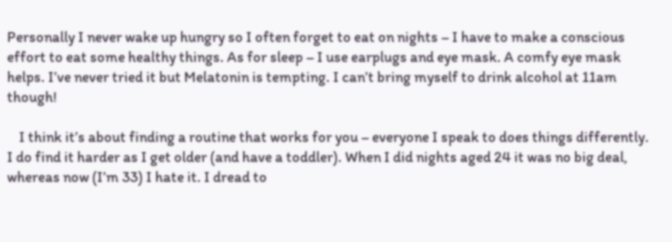Personally I never wake up hungry so I often forget to eat on nights – I have to make a conscious effort to eat some healthy things. As for sleep – I use earplugs and eye mask. A comfy eye mask helps. I’ve never tried it but Melatonin is tempting. I can’t bring myself to drink alcohol at 11am though!

    I think it’s about finding a routine that works for you – everyone I speak to does things differently. I do find it harder as I get older (and have a toddler). When I did nights aged 24 it was no big deal, whereas now (I’m 33) I hate it. I dread to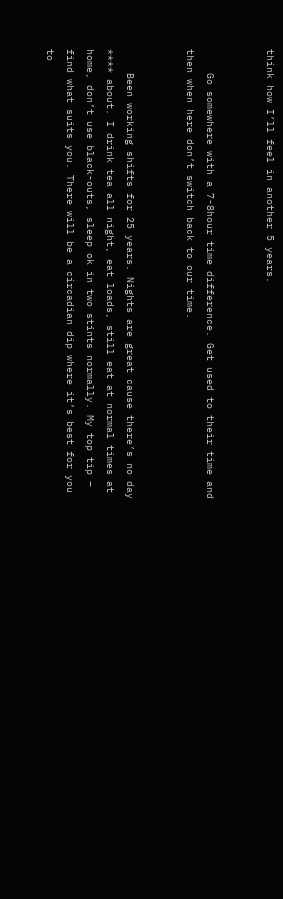think how I’ll feel in another 5 years.


    Go somewhere with a 7-8hour time difference. Get used to their time and then when here don’t switch back to our time.


    Been working shifts for 25 years. Nights are great cause there’s no day **** about. I drink tea all night, eat loads, still eat at normal times at home, don’t use black-outs, sleep ok in two stints normally. My top tip – find what suits you. There will be a circadian dip where it’s best for you to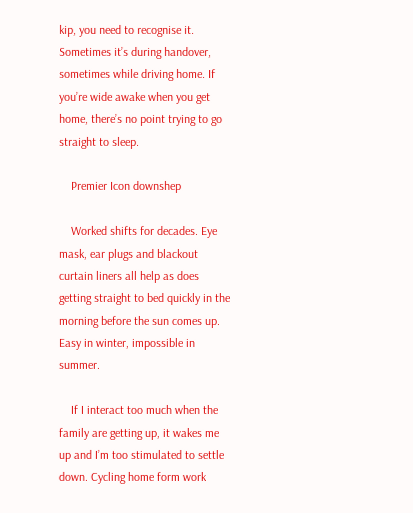kip, you need to recognise it. Sometimes it’s during handover, sometimes while driving home. If you’re wide awake when you get home, there’s no point trying to go straight to sleep.

    Premier Icon downshep

    Worked shifts for decades. Eye mask, ear plugs and blackout curtain liners all help as does getting straight to bed quickly in the morning before the sun comes up. Easy in winter, impossible in summer.

    If I interact too much when the family are getting up, it wakes me up and I’m too stimulated to settle down. Cycling home form work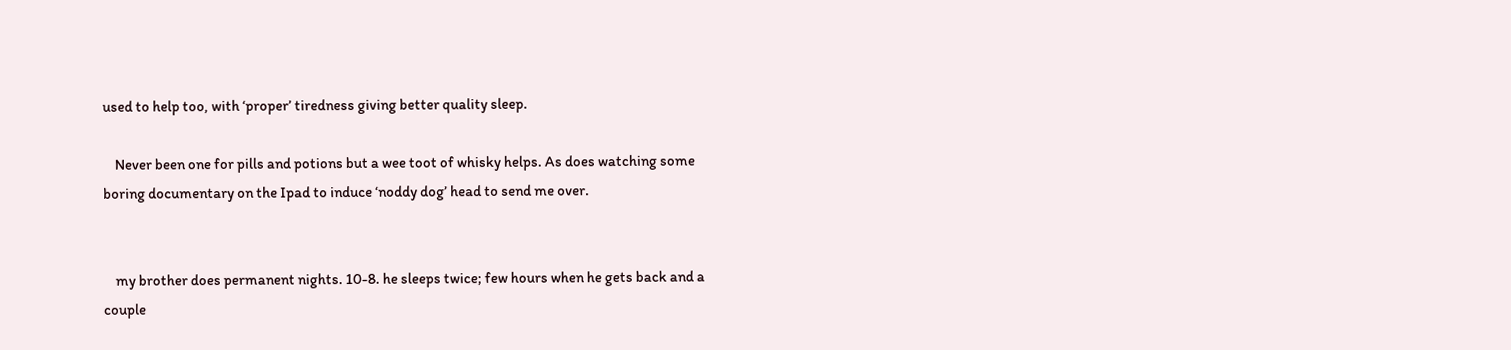used to help too, with ‘proper’ tiredness giving better quality sleep.

    Never been one for pills and potions but a wee toot of whisky helps. As does watching some boring documentary on the Ipad to induce ‘noddy dog’ head to send me over.


    my brother does permanent nights. 10-8. he sleeps twice; few hours when he gets back and a couple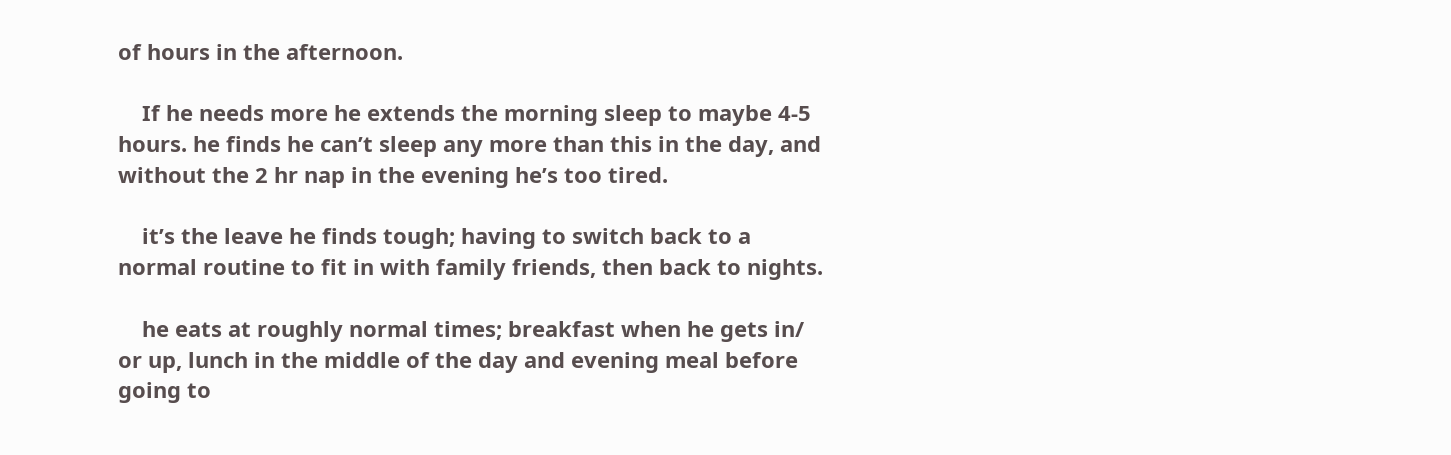of hours in the afternoon.

    If he needs more he extends the morning sleep to maybe 4-5 hours. he finds he can’t sleep any more than this in the day, and without the 2 hr nap in the evening he’s too tired.

    it’s the leave he finds tough; having to switch back to a normal routine to fit in with family friends, then back to nights.

    he eats at roughly normal times; breakfast when he gets in/ or up, lunch in the middle of the day and evening meal before going to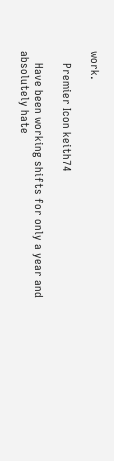work.

    Premier Icon keith74

    Have been working shifts for only a year and absolutely hate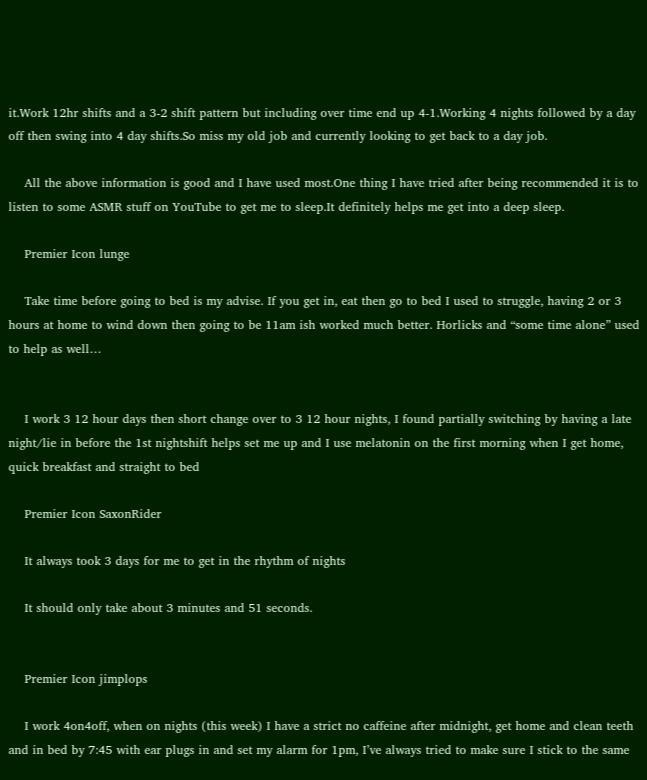it.Work 12hr shifts and a 3-2 shift pattern but including over time end up 4-1.Working 4 nights followed by a day off then swing into 4 day shifts.So miss my old job and currently looking to get back to a day job.

    All the above information is good and I have used most.One thing I have tried after being recommended it is to listen to some ASMR stuff on YouTube to get me to sleep.It definitely helps me get into a deep sleep.

    Premier Icon lunge

    Take time before going to bed is my advise. If you get in, eat then go to bed I used to struggle, having 2 or 3 hours at home to wind down then going to be 11am ish worked much better. Horlicks and “some time alone” used to help as well…


    I work 3 12 hour days then short change over to 3 12 hour nights, I found partially switching by having a late night/lie in before the 1st nightshift helps set me up and I use melatonin on the first morning when I get home, quick breakfast and straight to bed

    Premier Icon SaxonRider

    It always took 3 days for me to get in the rhythm of nights

    It should only take about 3 minutes and 51 seconds.


    Premier Icon jimplops

    I work 4on4off, when on nights (this week) I have a strict no caffeine after midnight, get home and clean teeth and in bed by 7:45 with ear plugs in and set my alarm for 1pm, I’ve always tried to make sure I stick to the same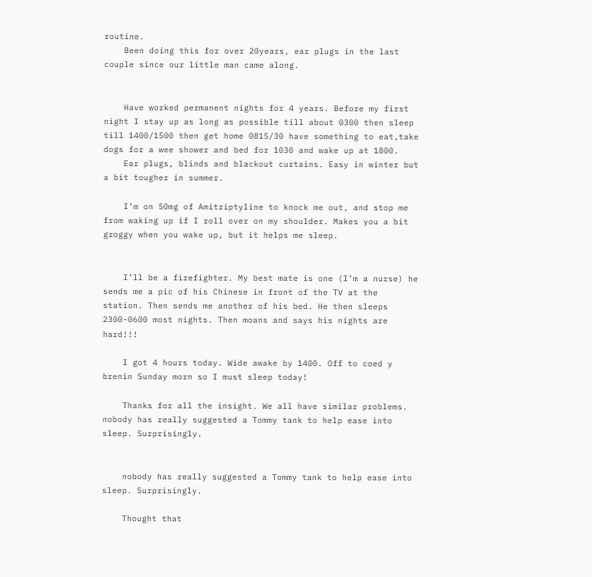routine.
    Been doing this for over 20years, ear plugs in the last couple since our little man came along.


    Have worked permanent nights for 4 years. Before my first night I stay up as long as possible till about 0300 then sleep till 1400/1500 then get home 0815/30 have something to eat,take dogs for a wee shower and bed for 1030 and wake up at 1800.
    Ear plugs, blinds and blackout curtains. Easy in winter but a bit tougher in summer.

    I’m on 50mg of Amitriptyline to knock me out, and stop me from waking up if I roll over on my shoulder. Makes you a bit groggy when you wake up, but it helps me sleep.


    I’ll be a firefighter. My best mate is one (I’m a nurse) he sends me a pic of his Chinese in front of the TV at the station. Then sends me another of his bed. He then sleeps 2300-0600 most nights. Then moans and says his nights are hard!!!

    I got 4 hours today. Wide awake by 1400. Off to coed y brenin Sunday morn so I must sleep today!

    Thanks for all the insight. We all have similar problems. nobody has really suggested a Tommy tank to help ease into sleep. Surprisingly.


    nobody has really suggested a Tommy tank to help ease into sleep. Surprisingly.

    Thought that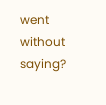went without saying?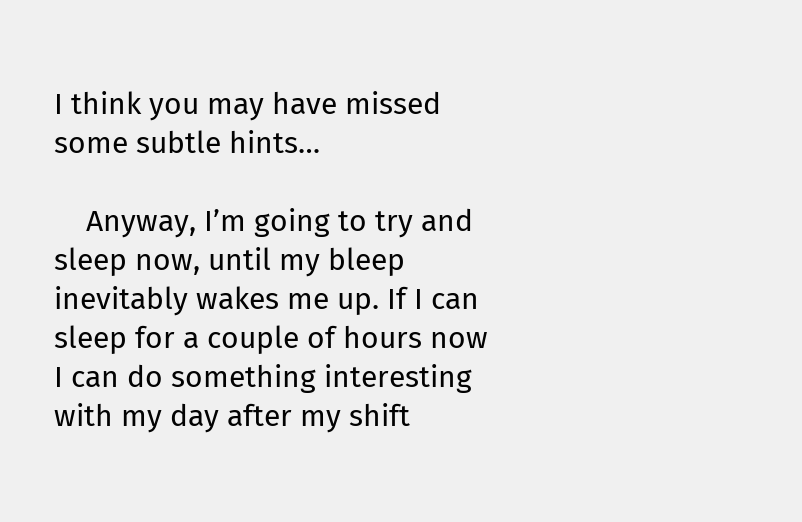I think you may have missed some subtle hints…

    Anyway, I’m going to try and sleep now, until my bleep inevitably wakes me up. If I can sleep for a couple of hours now I can do something interesting with my day after my shift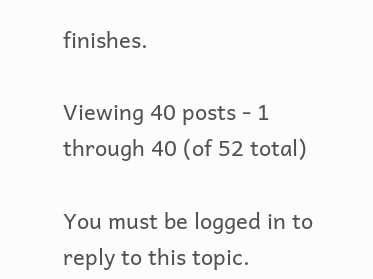finishes.

Viewing 40 posts - 1 through 40 (of 52 total)

You must be logged in to reply to this topic.